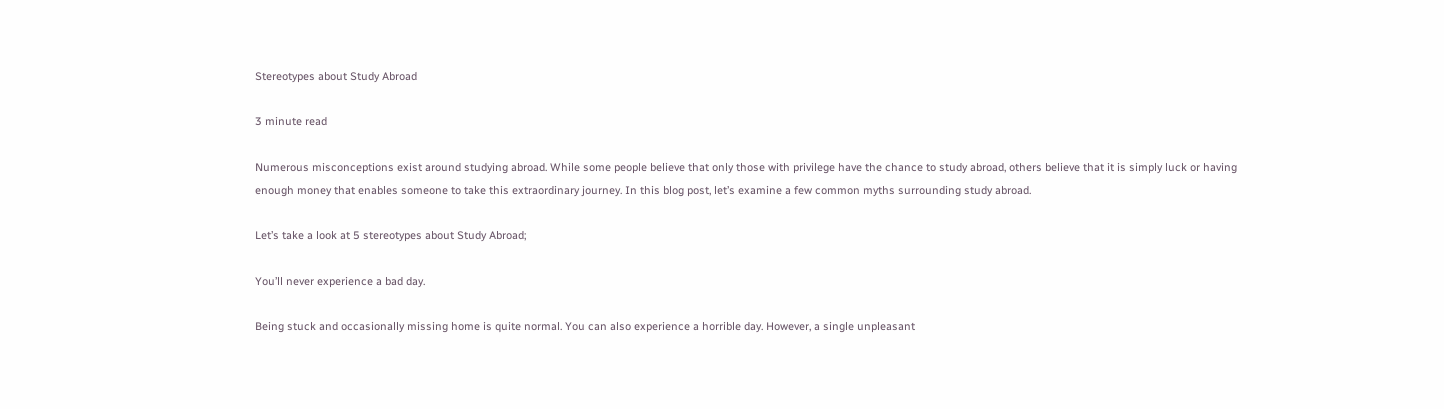Stereotypes about Study Abroad

3 minute read

Numerous misconceptions exist around studying abroad. While some people believe that only those with privilege have the chance to study abroad, others believe that it is simply luck or having enough money that enables someone to take this extraordinary journey. In this blog post, let’s examine a few common myths surrounding study abroad.

Let’s take a look at 5 stereotypes about Study Abroad;

You’ll never experience a bad day.

Being stuck and occasionally missing home is quite normal. You can also experience a horrible day. However, a single unpleasant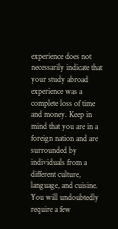experience does not necessarily indicate that your study abroad experience was a complete loss of time and money. Keep in mind that you are in a foreign nation and are surrounded by individuals from a different culture, language, and cuisine. You will undoubtedly require a few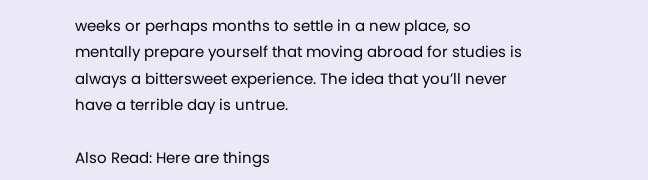weeks or perhaps months to settle in a new place, so mentally prepare yourself that moving abroad for studies is always a bittersweet experience. The idea that you’ll never have a terrible day is untrue.

Also Read: Here are things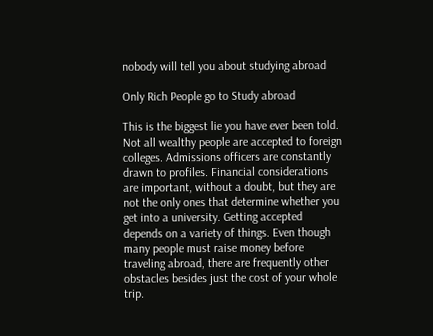nobody will tell you about studying abroad

Only Rich People go to Study abroad

This is the biggest lie you have ever been told. Not all wealthy people are accepted to foreign colleges. Admissions officers are constantly drawn to profiles. Financial considerations are important, without a doubt, but they are not the only ones that determine whether you get into a university. Getting accepted depends on a variety of things. Even though many people must raise money before traveling abroad, there are frequently other obstacles besides just the cost of your whole trip.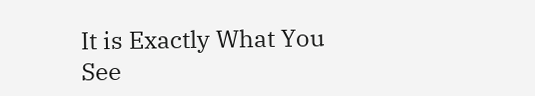It is Exactly What You See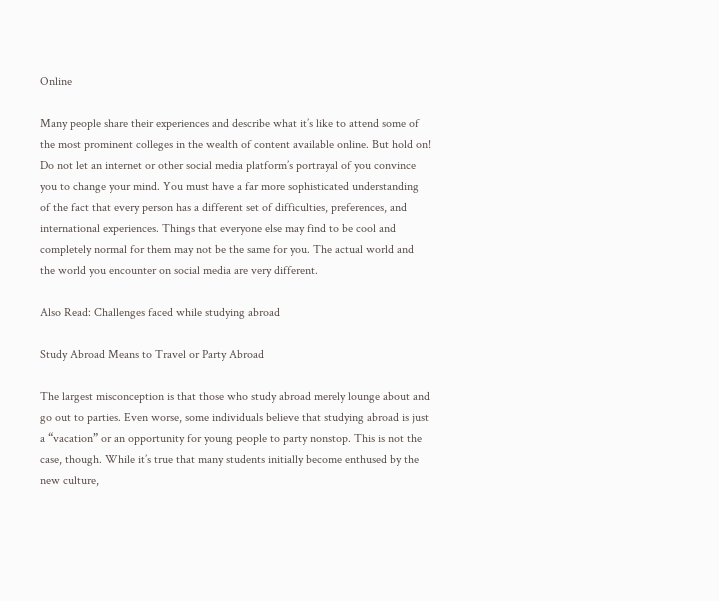Online

Many people share their experiences and describe what it’s like to attend some of the most prominent colleges in the wealth of content available online. But hold on! Do not let an internet or other social media platform’s portrayal of you convince you to change your mind. You must have a far more sophisticated understanding of the fact that every person has a different set of difficulties, preferences, and international experiences. Things that everyone else may find to be cool and completely normal for them may not be the same for you. The actual world and the world you encounter on social media are very different.

Also Read: Challenges faced while studying abroad

Study Abroad Means to Travel or Party Abroad

The largest misconception is that those who study abroad merely lounge about and go out to parties. Even worse, some individuals believe that studying abroad is just a “vacation” or an opportunity for young people to party nonstop. This is not the case, though. While it’s true that many students initially become enthused by the new culture,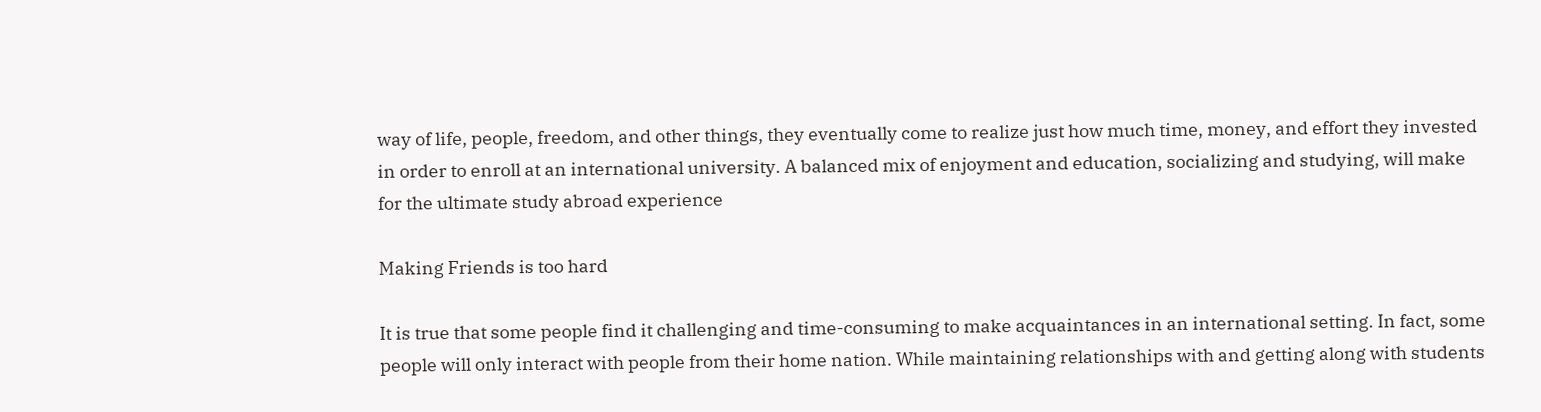way of life, people, freedom, and other things, they eventually come to realize just how much time, money, and effort they invested in order to enroll at an international university. A balanced mix of enjoyment and education, socializing and studying, will make for the ultimate study abroad experience

Making Friends is too hard

It is true that some people find it challenging and time-consuming to make acquaintances in an international setting. In fact, some people will only interact with people from their home nation. While maintaining relationships with and getting along with students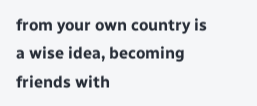from your own country is a wise idea, becoming friends with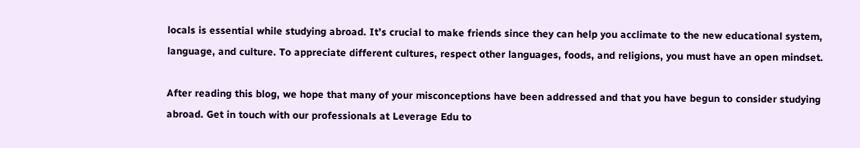locals is essential while studying abroad. It’s crucial to make friends since they can help you acclimate to the new educational system, language, and culture. To appreciate different cultures, respect other languages, foods, and religions, you must have an open mindset.

After reading this blog, we hope that many of your misconceptions have been addressed and that you have begun to consider studying abroad. Get in touch with our professionals at Leverage Edu to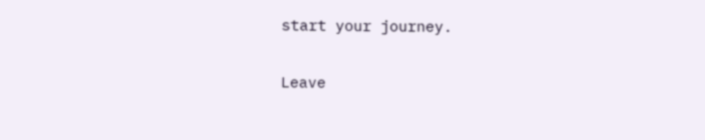start your journey.

Leave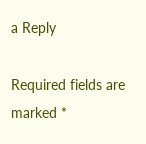a Reply

Required fields are marked *